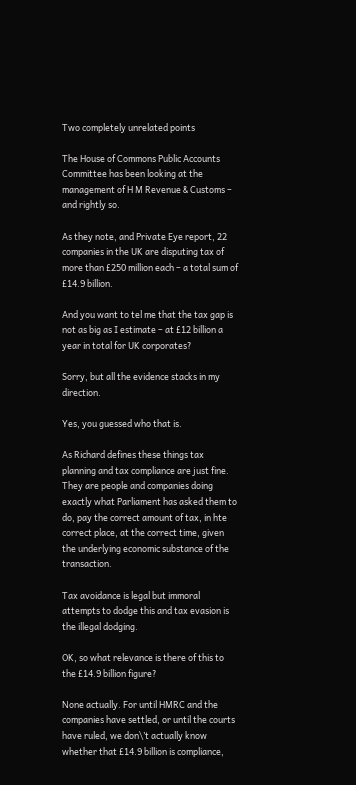Two completely unrelated points

The House of Commons Public Accounts Committee has been looking at the management of H M Revenue & Customs – and rightly so.

As they note, and Private Eye report, 22 companies in the UK are disputing tax of more than £250 million each – a total sum of £14.9 billion.

And you want to tel me that the tax gap is not as big as I estimate – at £12 billion a year in total for UK corporates?

Sorry, but all the evidence stacks in my direction.

Yes, you guessed who that is.

As Richard defines these things tax planning and tax compliance are just fine. They are people and companies doing exactly what Parliament has asked them to do, pay the correct amount of tax, in hte correct place, at the correct time, given the underlying economic substance of the transaction.

Tax avoidance is legal but immoral attempts to dodge this and tax evasion is the illegal dodging.

OK, so what relevance is there of this to the £14.9 billion figure?

None actually. For until HMRC and the companies have settled, or until the courts have ruled, we don\’t actually know whether that £14.9 billion is compliance,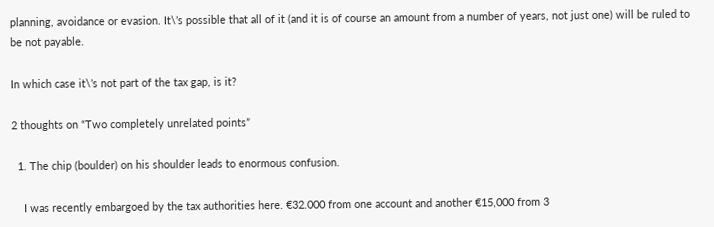planning, avoidance or evasion. It\’s possible that all of it (and it is of course an amount from a number of years, not just one) will be ruled to be not payable.

In which case it\’s not part of the tax gap, is it?

2 thoughts on “Two completely unrelated points”

  1. The chip (boulder) on his shoulder leads to enormous confusion.

    I was recently embargoed by the tax authorities here. €32.000 from one account and another €15,000 from 3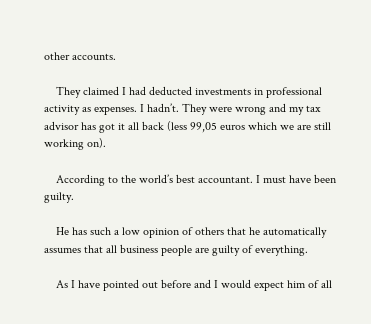other accounts.

    They claimed I had deducted investments in professional activity as expenses. I hadn’t. They were wrong and my tax advisor has got it all back (less 99,05 euros which we are still working on).

    According to the world’s best accountant. I must have been guilty.

    He has such a low opinion of others that he automatically assumes that all business people are guilty of everything.

    As I have pointed out before and I would expect him of all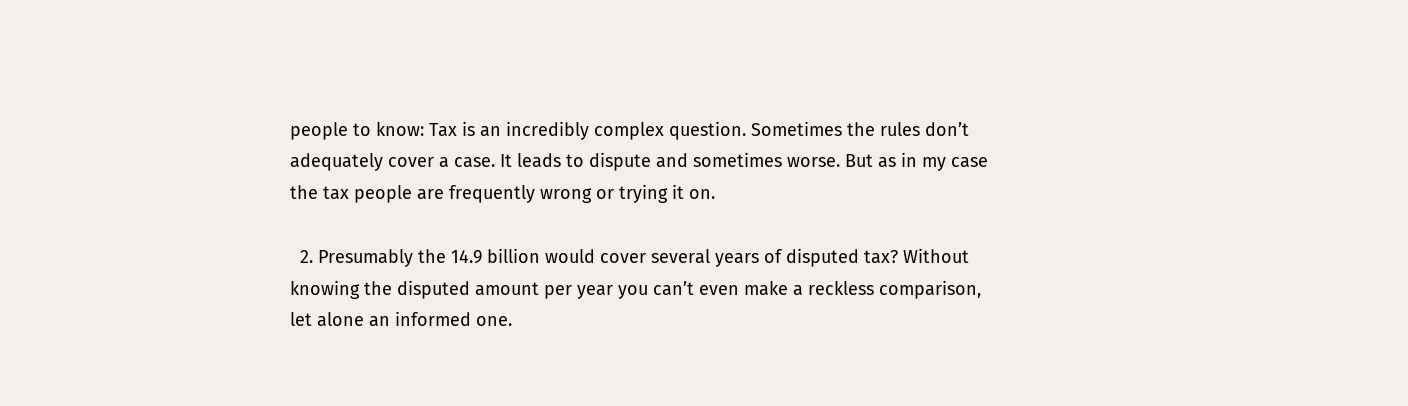people to know: Tax is an incredibly complex question. Sometimes the rules don’t adequately cover a case. It leads to dispute and sometimes worse. But as in my case the tax people are frequently wrong or trying it on.

  2. Presumably the 14.9 billion would cover several years of disputed tax? Without knowing the disputed amount per year you can’t even make a reckless comparison, let alone an informed one.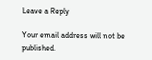Leave a Reply

Your email address will not be published.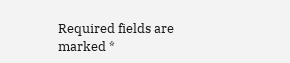Required fields are marked *